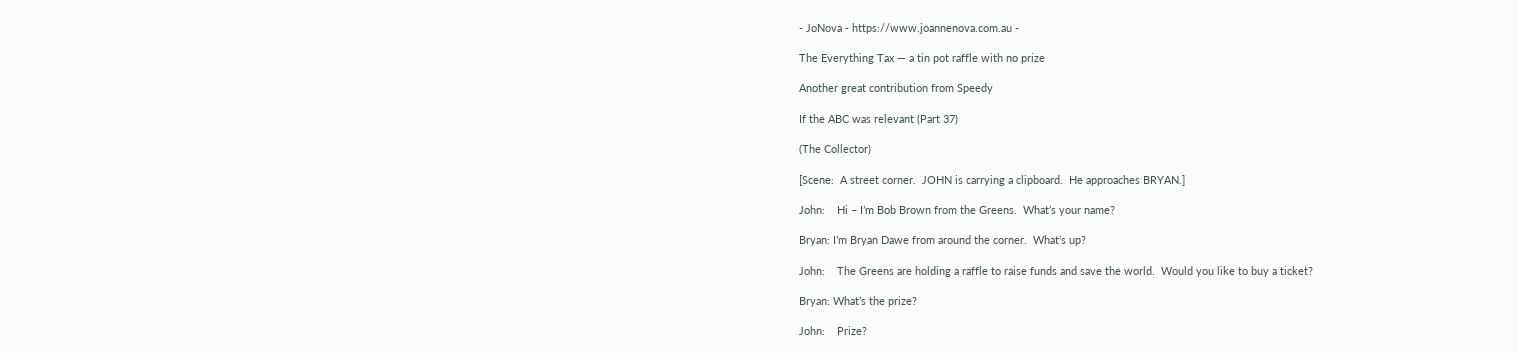- JoNova - https://www.joannenova.com.au -

The Everything Tax — a tin pot raffle with no prize

Another great contribution from Speedy

If the ABC was relevant (Part 37)

(The Collector)

[Scene:  A street corner.  JOHN is carrying a clipboard.  He approaches BRYAN.]

John:    Hi – I’m Bob Brown from the Greens.  What’s your name?

Bryan: I’m Bryan Dawe from around the corner.  What’s up?

John:    The Greens are holding a raffle to raise funds and save the world.  Would you like to buy a ticket?

Bryan: What’s the prize?

John:    Prize?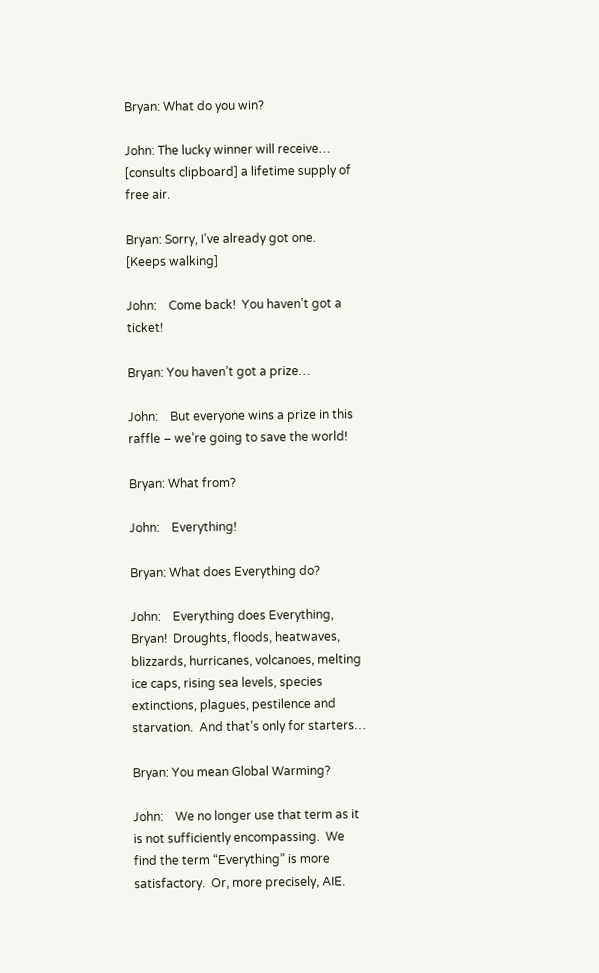Bryan: What do you win?

John: The lucky winner will receive… [consults clipboard] a lifetime supply of free air.

Bryan: Sorry, I’ve already got one.  [Keeps walking]

John:    Come back!  You haven’t got a ticket!

Bryan: You haven’t got a prize…

John:    But everyone wins a prize in this raffle – we’re going to save the world!

Bryan: What from?

John:    Everything!

Bryan: What does Everything do?

John:    Everything does Everything, Bryan!  Droughts, floods, heatwaves, blizzards, hurricanes, volcanoes, melting ice caps, rising sea levels, species extinctions, plagues, pestilence and starvation.  And that’s only for starters…

Bryan: You mean Global Warming?

John:    We no longer use that term as it is not sufficiently encompassing.  We find the term “Everything” is more satisfactory.  Or, more precisely, AIE.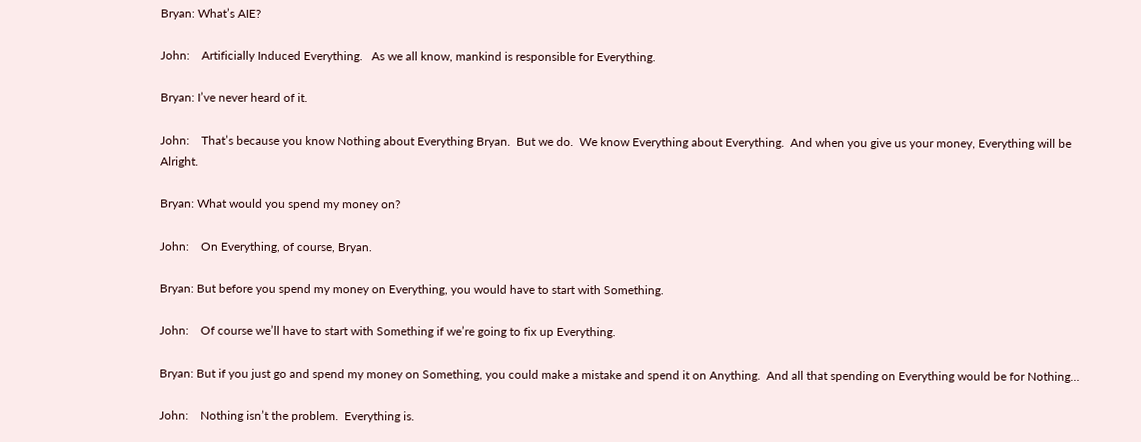Bryan: What’s AIE?

John:    Artificially Induced Everything.   As we all know, mankind is responsible for Everything.

Bryan: I’ve never heard of it.

John:    That’s because you know Nothing about Everything Bryan.  But we do.  We know Everything about Everything.  And when you give us your money, Everything will be Alright.

Bryan: What would you spend my money on?

John:    On Everything, of course, Bryan.

Bryan: But before you spend my money on Everything, you would have to start with Something.

John:    Of course we’ll have to start with Something if we’re going to fix up Everything.

Bryan: But if you just go and spend my money on Something, you could make a mistake and spend it on Anything.  And all that spending on Everything would be for Nothing…

John:    Nothing isn’t the problem.  Everything is.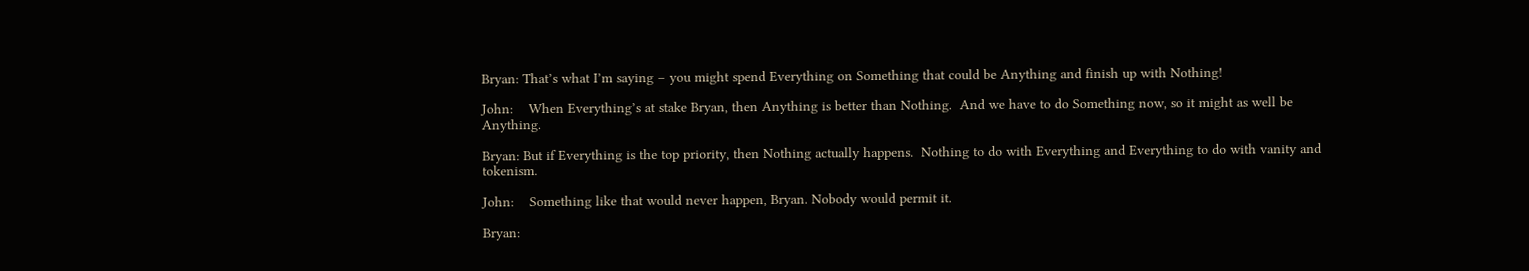Bryan: That’s what I’m saying – you might spend Everything on Something that could be Anything and finish up with Nothing!

John:    When Everything’s at stake Bryan, then Anything is better than Nothing.  And we have to do Something now, so it might as well be Anything.

Bryan: But if Everything is the top priority, then Nothing actually happens.  Nothing to do with Everything and Everything to do with vanity and tokenism.

John:    Something like that would never happen, Bryan. Nobody would permit it.

Bryan: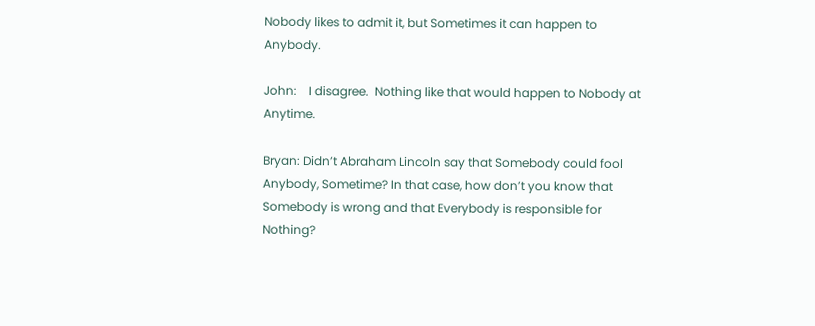Nobody likes to admit it, but Sometimes it can happen to Anybody.

John:    I disagree.  Nothing like that would happen to Nobody at Anytime.

Bryan: Didn’t Abraham Lincoln say that Somebody could fool Anybody, Sometime? In that case, how don’t you know that Somebody is wrong and that Everybody is responsible for Nothing?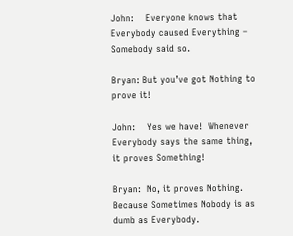John:    Everyone knows that Everybody caused Everything – Somebody said so.

Bryan: But you’ve got Nothing to prove it!

John:    Yes we have!  Whenever Everybody says the same thing, it proves Something!

Bryan:  No, it proves Nothing.  Because Sometimes Nobody is as dumb as Everybody.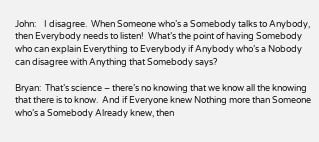John:    I disagree.  When Someone who’s a Somebody talks to Anybody, then Everybody needs to listen!  What’s the point of having Somebody who can explain Everything to Everybody if Anybody who’s a Nobody can disagree with Anything that Somebody says?

Bryan:  That’s science – there’s no knowing that we know all the knowing that there is to know.  And if Everyone knew Nothing more than Someone who’s a Somebody Already knew, then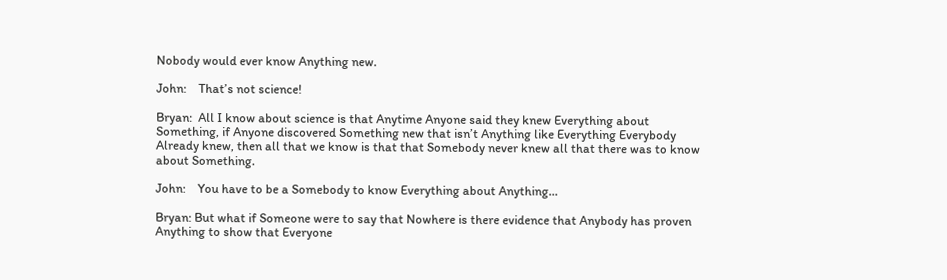Nobody would ever know Anything new.

John:    That’s not science!

Bryan:  All I know about science is that Anytime Anyone said they knew Everything about Something, if Anyone discovered Something new that isn’t Anything like Everything Everybody Already knew, then all that we know is that that Somebody never knew all that there was to know about Something.

John:    You have to be a Somebody to know Everything about Anything…

Bryan: But what if Someone were to say that Nowhere is there evidence that Anybody has proven Anything to show that Everyone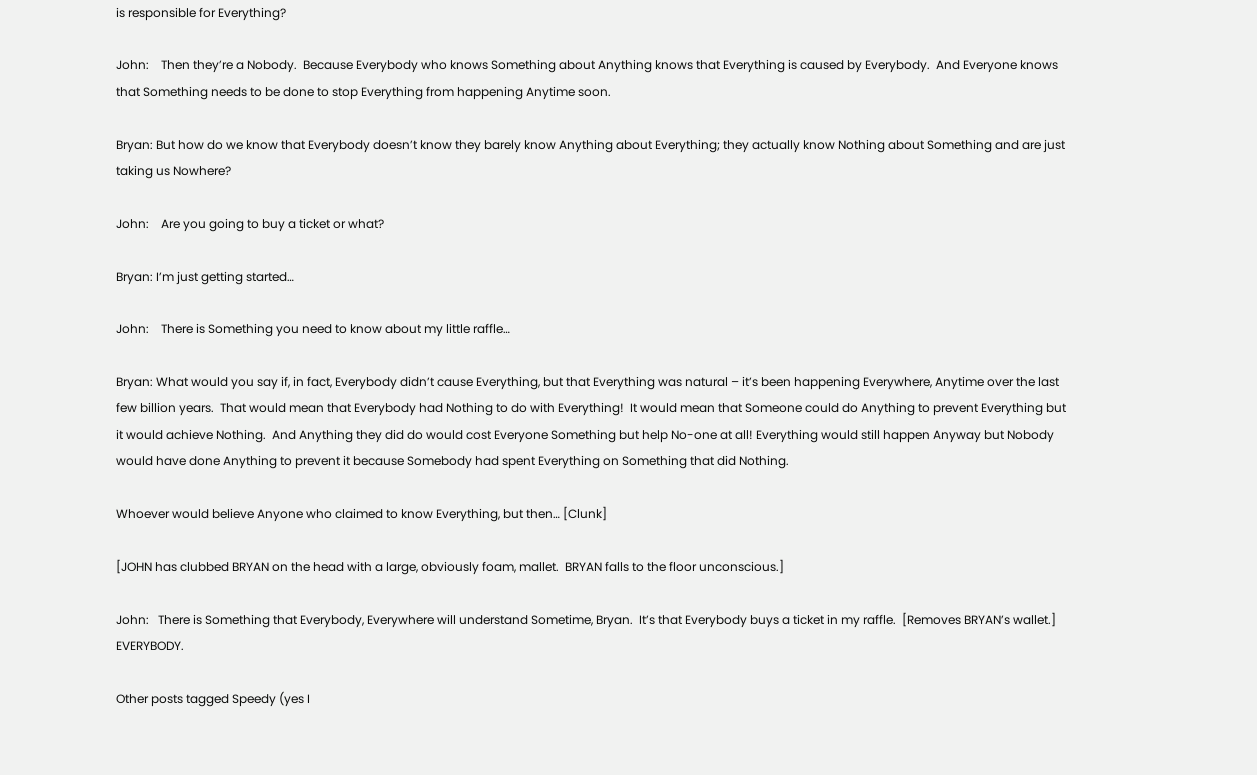is responsible for Everything?

John:    Then they’re a Nobody.  Because Everybody who knows Something about Anything knows that Everything is caused by Everybody.  And Everyone knows that Something needs to be done to stop Everything from happening Anytime soon.

Bryan: But how do we know that Everybody doesn’t know they barely know Anything about Everything; they actually know Nothing about Something and are just taking us Nowhere?

John:    Are you going to buy a ticket or what?

Bryan: I’m just getting started…

John:    There is Something you need to know about my little raffle…

Bryan: What would you say if, in fact, Everybody didn’t cause Everything, but that Everything was natural – it’s been happening Everywhere, Anytime over the last few billion years.  That would mean that Everybody had Nothing to do with Everything!  It would mean that Someone could do Anything to prevent Everything but it would achieve Nothing.  And Anything they did do would cost Everyone Something but help No-one at all! Everything would still happen Anyway but Nobody would have done Anything to prevent it because Somebody had spent Everything on Something that did Nothing.

Whoever would believe Anyone who claimed to know Everything, but then… [Clunk]

[JOHN has clubbed BRYAN on the head with a large, obviously foam, mallet.  BRYAN falls to the floor unconscious.]

John:   There is Something that Everybody, Everywhere will understand Sometime, Bryan.  It’s that Everybody buys a ticket in my raffle.  [Removes BRYAN’s wallet.]  EVERYBODY.

Other posts tagged Speedy (yes I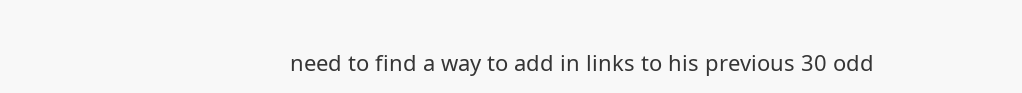need to find a way to add in links to his previous 30 odd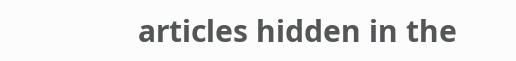articles hidden in the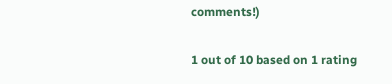comments!)

1 out of 10 based on 1 rating